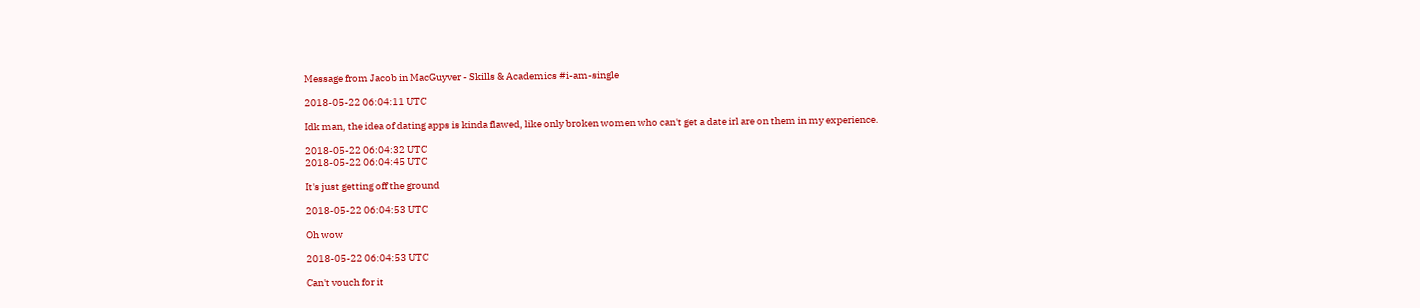Message from Jacob in MacGuyver - Skills & Academics #i-am-single

2018-05-22 06:04:11 UTC

Idk man, the idea of dating apps is kinda flawed, like only broken women who can't get a date irl are on them in my experience.

2018-05-22 06:04:32 UTC
2018-05-22 06:04:45 UTC

It's just getting off the ground

2018-05-22 06:04:53 UTC

Oh wow

2018-05-22 06:04:53 UTC

Can't vouch for it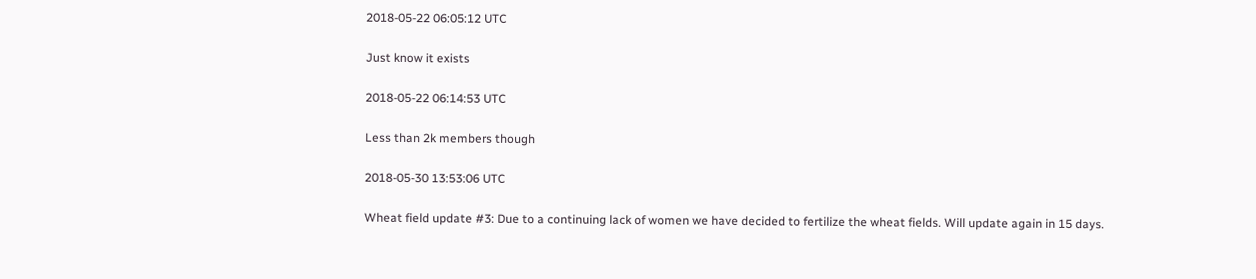2018-05-22 06:05:12 UTC

Just know it exists

2018-05-22 06:14:53 UTC

Less than 2k members though

2018-05-30 13:53:06 UTC

Wheat field update #3: Due to a continuing lack of women we have decided to fertilize the wheat fields. Will update again in 15 days.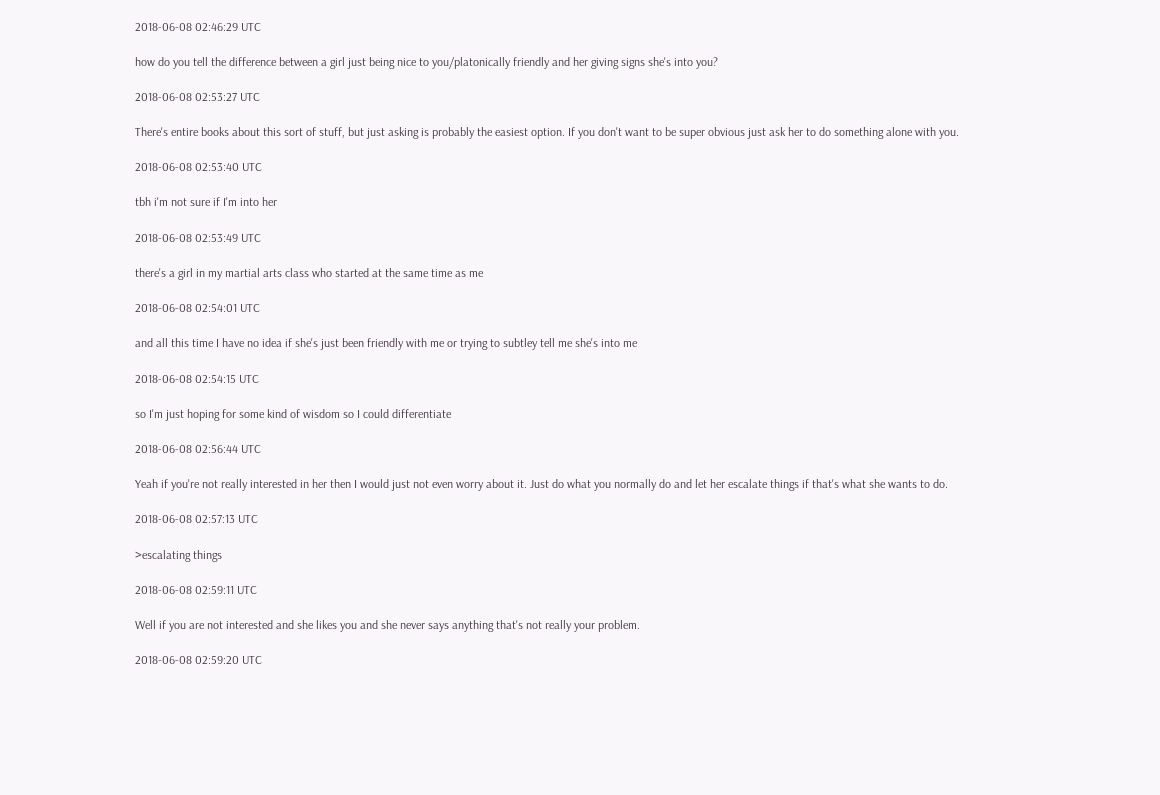2018-06-08 02:46:29 UTC

how do you tell the difference between a girl just being nice to you/platonically friendly and her giving signs she's into you?

2018-06-08 02:53:27 UTC

There's entire books about this sort of stuff, but just asking is probably the easiest option. If you don't want to be super obvious just ask her to do something alone with you.

2018-06-08 02:53:40 UTC

tbh i'm not sure if I'm into her

2018-06-08 02:53:49 UTC

there's a girl in my martial arts class who started at the same time as me

2018-06-08 02:54:01 UTC

and all this time I have no idea if she's just been friendly with me or trying to subtley tell me she's into me

2018-06-08 02:54:15 UTC

so I'm just hoping for some kind of wisdom so I could differentiate

2018-06-08 02:56:44 UTC

Yeah if you're not really interested in her then I would just not even worry about it. Just do what you normally do and let her escalate things if that's what she wants to do.

2018-06-08 02:57:13 UTC

>escalating things

2018-06-08 02:59:11 UTC

Well if you are not interested and she likes you and she never says anything that's not really your problem.

2018-06-08 02:59:20 UTC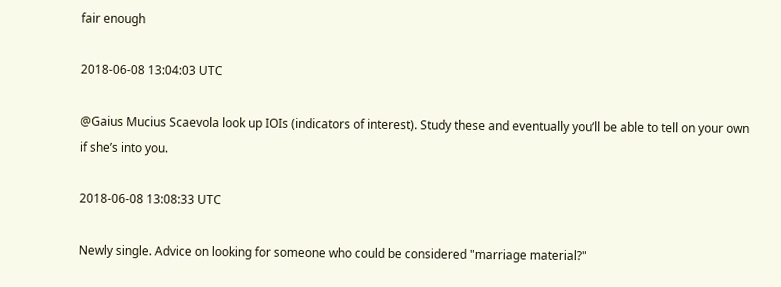fair enough

2018-06-08 13:04:03 UTC

@Gaius Mucius Scaevola look up IOIs (indicators of interest). Study these and eventually you’ll be able to tell on your own if she’s into you.

2018-06-08 13:08:33 UTC

Newly single. Advice on looking for someone who could be considered "marriage material?"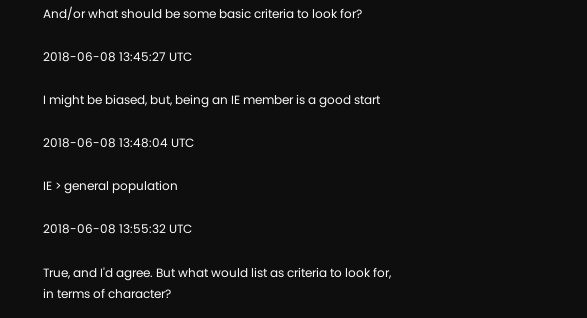And/or what should be some basic criteria to look for?

2018-06-08 13:45:27 UTC

I might be biased, but, being an IE member is a good start

2018-06-08 13:48:04 UTC

IE > general population

2018-06-08 13:55:32 UTC

True, and I'd agree. But what would list as criteria to look for, in terms of character?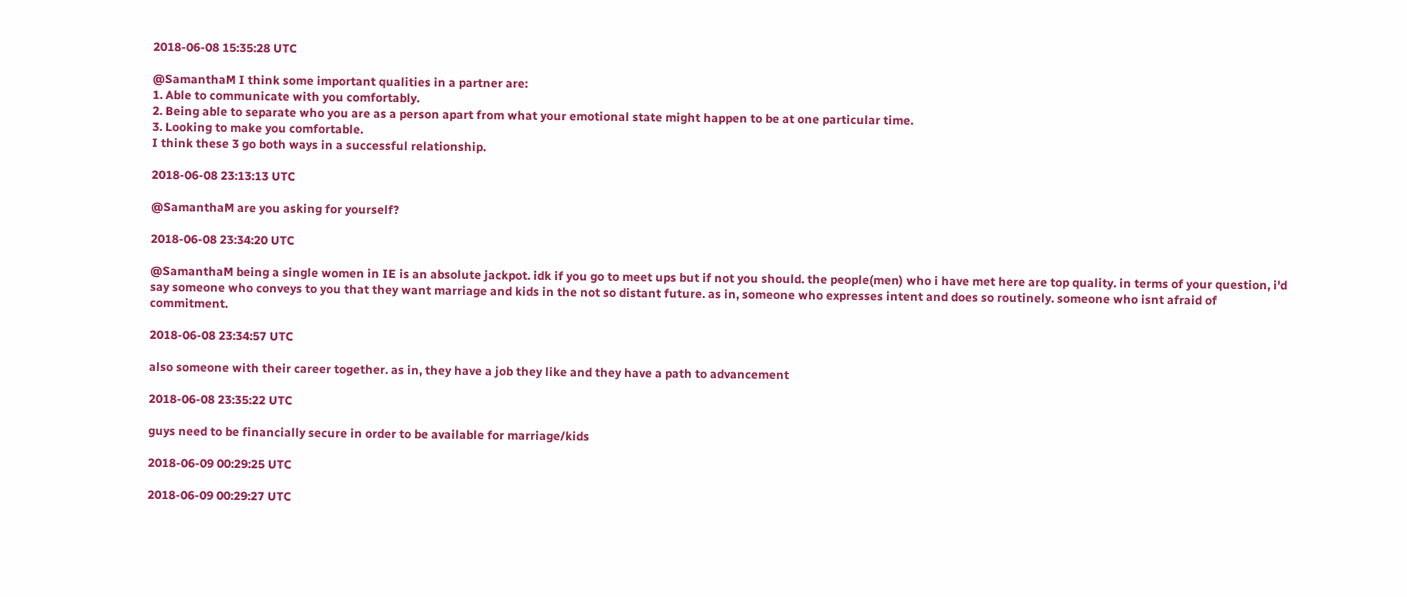2018-06-08 15:35:28 UTC

@SamanthaM I think some important qualities in a partner are:
1. Able to communicate with you comfortably.
2. Being able to separate who you are as a person apart from what your emotional state might happen to be at one particular time.
3. Looking to make you comfortable.
I think these 3 go both ways in a successful relationship.

2018-06-08 23:13:13 UTC

@SamanthaM are you asking for yourself?

2018-06-08 23:34:20 UTC

@SamanthaM being a single women in IE is an absolute jackpot. idk if you go to meet ups but if not you should. the people(men) who i have met here are top quality. in terms of your question, i'd say someone who conveys to you that they want marriage and kids in the not so distant future. as in, someone who expresses intent and does so routinely. someone who isnt afraid of commitment.

2018-06-08 23:34:57 UTC

also someone with their career together. as in, they have a job they like and they have a path to advancement

2018-06-08 23:35:22 UTC

guys need to be financially secure in order to be available for marriage/kids

2018-06-09 00:29:25 UTC

2018-06-09 00:29:27 UTC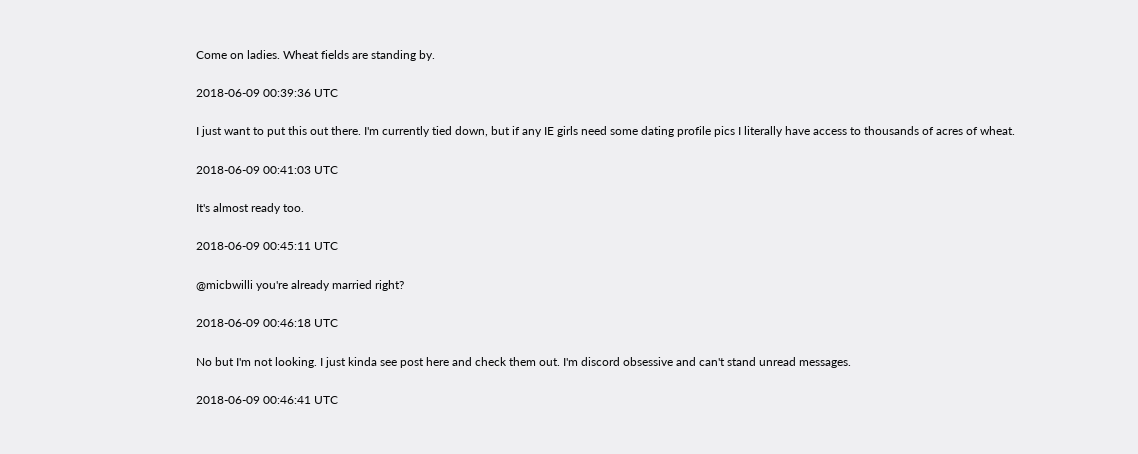Come on ladies. Wheat fields are standing by.

2018-06-09 00:39:36 UTC

I just want to put this out there. I'm currently tied down, but if any IE girls need some dating profile pics I literally have access to thousands of acres of wheat.

2018-06-09 00:41:03 UTC

It's almost ready too.

2018-06-09 00:45:11 UTC

@micbwilli you're already married right?

2018-06-09 00:46:18 UTC

No but I'm not looking. I just kinda see post here and check them out. I'm discord obsessive and can't stand unread messages.

2018-06-09 00:46:41 UTC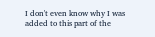I don't even know why I was added to this part of the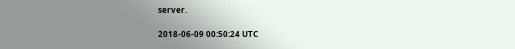server.

2018-06-09 00:50:24 UTC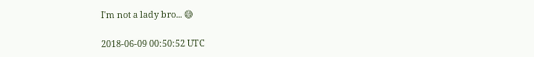I'm not a lady bro... 😅

2018-06-09 00:50:52 UTC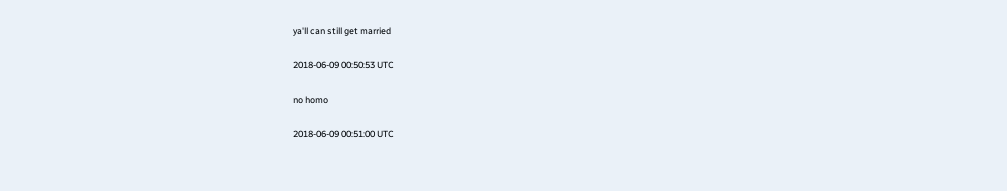ya'll can still get married

2018-06-09 00:50:53 UTC

no homo

2018-06-09 00:51:00 UTC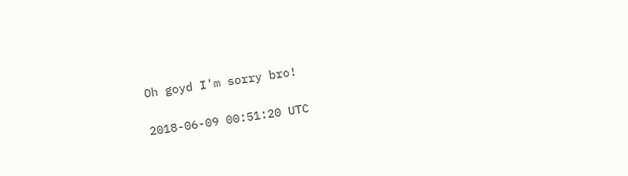Oh goyd I'm sorry bro!

2018-06-09 00:51:20 UTC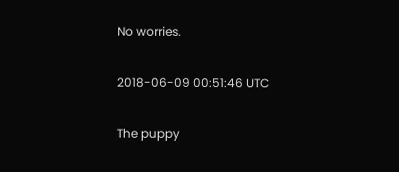No worries.

2018-06-09 00:51:46 UTC

The puppy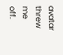avatar threw me off.